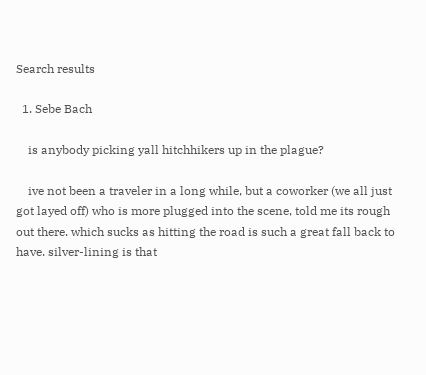Search results

  1. Sebe Bach

    is anybody picking yall hitchhikers up in the plague?

    ive not been a traveler in a long while, but a coworker (we all just got layed off) who is more plugged into the scene, told me its rough out there. which sucks as hitting the road is such a great fall back to have. silver-lining is that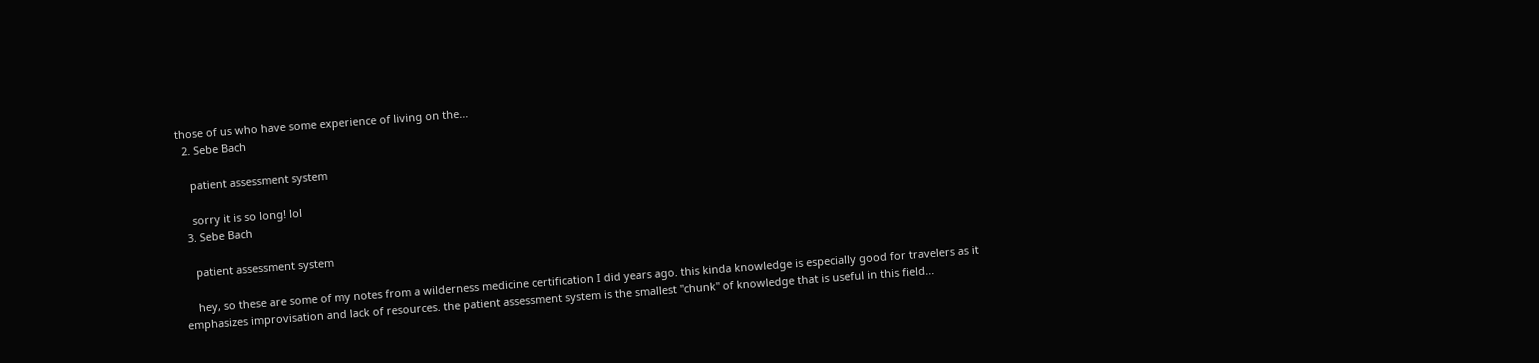those of us who have some experience of living on the...
  2. Sebe Bach

    patient assessment system

    sorry it is so long! lol
  3. Sebe Bach

    patient assessment system

    hey, so these are some of my notes from a wilderness medicine certification I did years ago. this kinda knowledge is especially good for travelers as it emphasizes improvisation and lack of resources. the patient assessment system is the smallest "chunk" of knowledge that is useful in this field...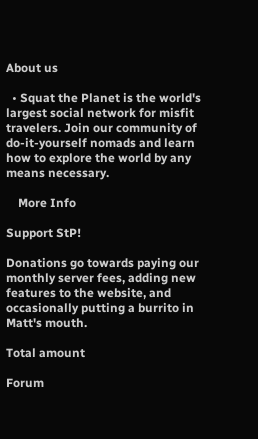About us

  • Squat the Planet is the world's largest social network for misfit travelers. Join our community of do-it-yourself nomads and learn how to explore the world by any means necessary.

    More Info

Support StP!

Donations go towards paying our monthly server fees, adding new features to the website, and occasionally putting a burrito in Matt's mouth.

Total amount

Forum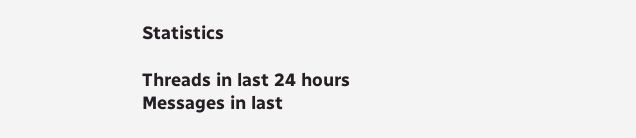Statistics

Threads in last 24 hours
Messages in last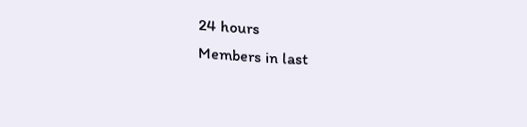24 hours
Members in last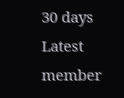30 days
Latest member